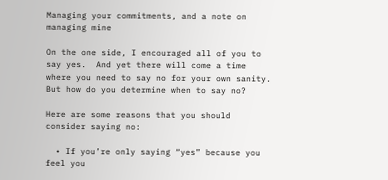Managing your commitments, and a note on managing mine

On the one side, I encouraged all of you to say yes.  And yet there will come a time where you need to say no for your own sanity.  But how do you determine when to say no?

Here are some reasons that you should consider saying no:

  • If you’re only saying “yes” because you feel you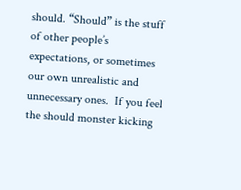should. “Should” is the stuff of other people’s expectations, or sometimes our own unrealistic and unnecessary ones.  If you feel the should monster kicking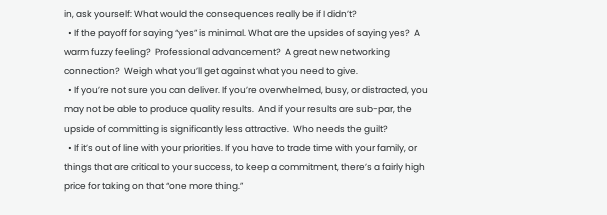in, ask yourself: What would the consequences really be if I didn’t?
  • If the payoff for saying “yes” is minimal. What are the upsides of saying yes?  A warm fuzzy feeling?  Professional advancement?  A great new networking connection?  Weigh what you’ll get against what you need to give.
  • If you’re not sure you can deliver. If you’re overwhelmed, busy, or distracted, you may not be able to produce quality results.  And if your results are sub-par, the upside of committing is significantly less attractive.  Who needs the guilt?
  • If it’s out of line with your priorities. If you have to trade time with your family, or things that are critical to your success, to keep a commitment, there’s a fairly high price for taking on that “one more thing.”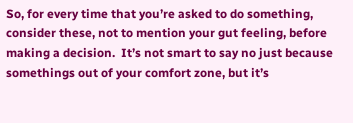So, for every time that you’re asked to do something, consider these, not to mention your gut feeling, before making a decision.  It’s not smart to say no just because somethings out of your comfort zone, but it’s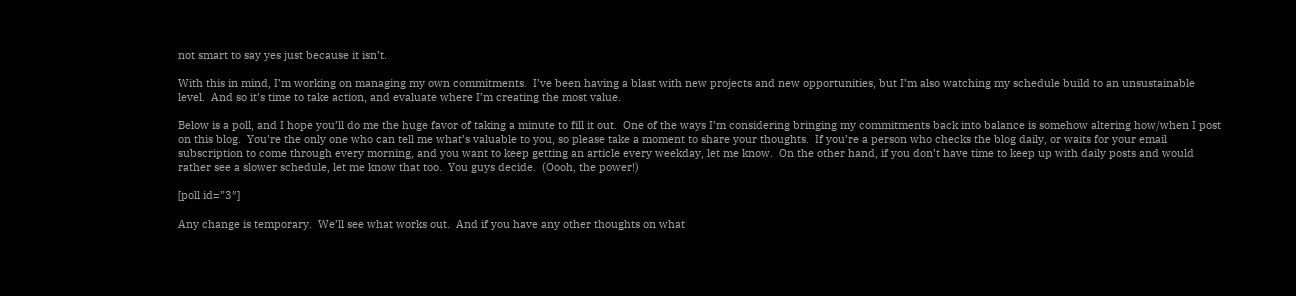not smart to say yes just because it isn’t.

With this in mind, I’m working on managing my own commitments.  I’ve been having a blast with new projects and new opportunities, but I’m also watching my schedule build to an unsustainable level.  And so it’s time to take action, and evaluate where I’m creating the most value.

Below is a poll, and I hope you’ll do me the huge favor of taking a minute to fill it out.  One of the ways I’m considering bringing my commitments back into balance is somehow altering how/when I post on this blog.  You’re the only one who can tell me what’s valuable to you, so please take a moment to share your thoughts.  If you’re a person who checks the blog daily, or waits for your email subscription to come through every morning, and you want to keep getting an article every weekday, let me know.  On the other hand, if you don’t have time to keep up with daily posts and would rather see a slower schedule, let me know that too.  You guys decide.  (Oooh, the power!)

[poll id=”3″]

Any change is temporary.  We’ll see what works out.  And if you have any other thoughts on what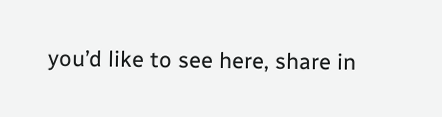you’d like to see here, share in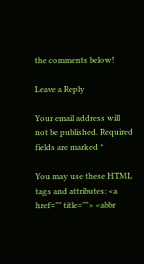the comments below!

Leave a Reply

Your email address will not be published. Required fields are marked *

You may use these HTML tags and attributes: <a href="" title=""> <abbr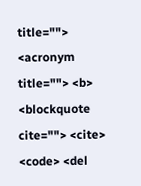title=""> <acronym title=""> <b> <blockquote cite=""> <cite> <code> <del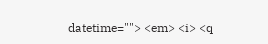datetime=""> <em> <i> <q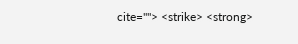cite=""> <strike> <strong>